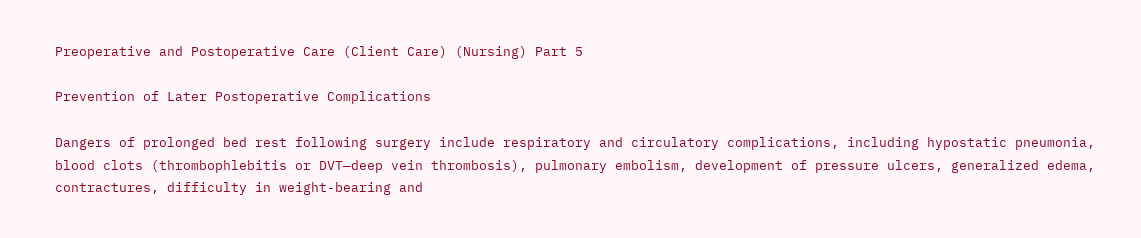Preoperative and Postoperative Care (Client Care) (Nursing) Part 5

Prevention of Later Postoperative Complications

Dangers of prolonged bed rest following surgery include respiratory and circulatory complications, including hypostatic pneumonia, blood clots (thrombophlebitis or DVT—deep vein thrombosis), pulmonary embolism, development of pressure ulcers, generalized edema, contractures, difficulty in weight-bearing and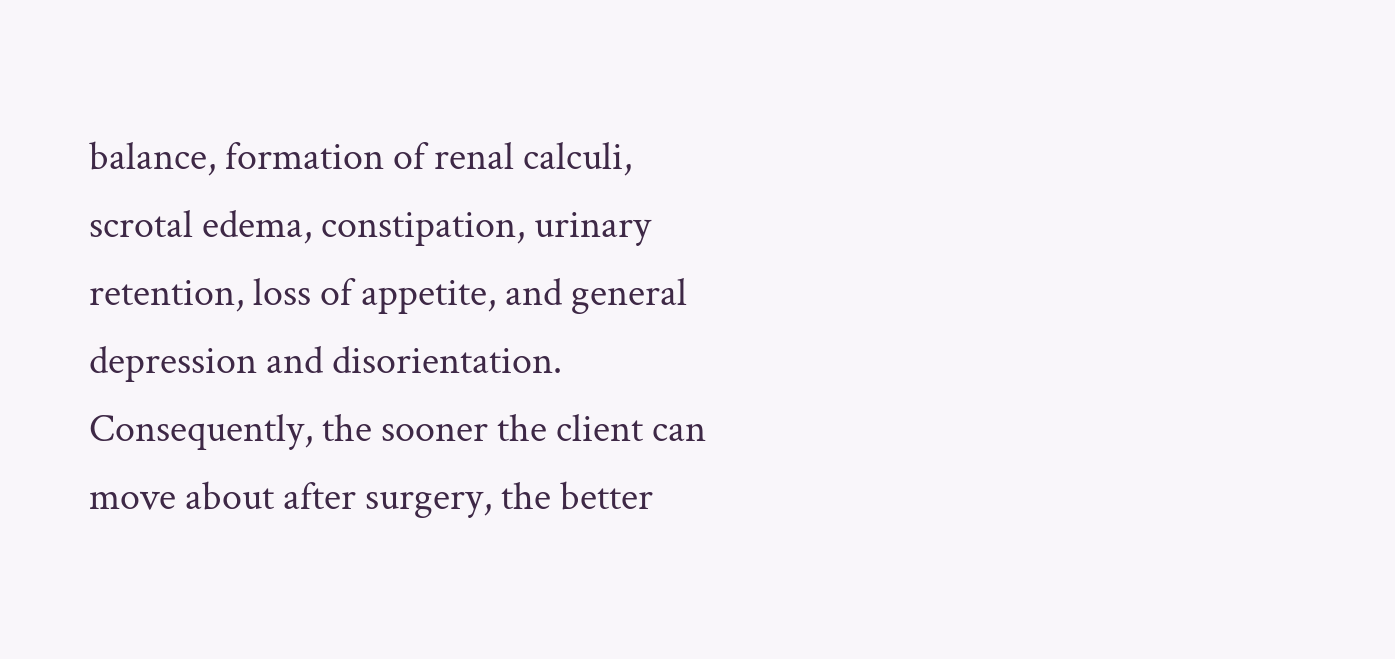balance, formation of renal calculi, scrotal edema, constipation, urinary retention, loss of appetite, and general depression and disorientation. Consequently, the sooner the client can move about after surgery, the better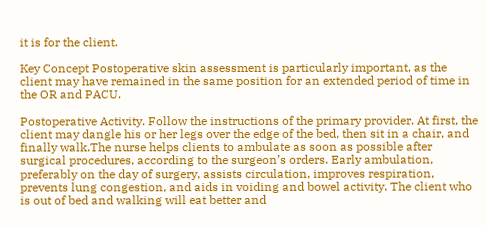it is for the client.

Key Concept Postoperative skin assessment is particularly important, as the client may have remained in the same position for an extended period of time in the OR and PACU.

Postoperative Activity. Follow the instructions of the primary provider. At first, the client may dangle his or her legs over the edge of the bed, then sit in a chair, and finally walk.The nurse helps clients to ambulate as soon as possible after surgical procedures, according to the surgeon’s orders. Early ambulation, preferably on the day of surgery, assists circulation, improves respiration, prevents lung congestion, and aids in voiding and bowel activity. The client who is out of bed and walking will eat better and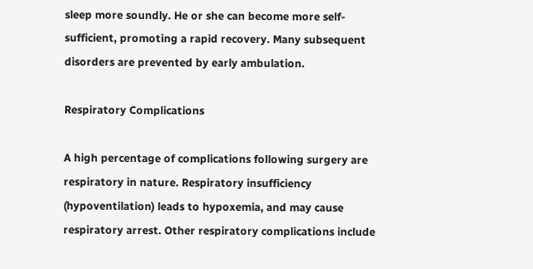sleep more soundly. He or she can become more self-sufficient, promoting a rapid recovery. Many subsequent disorders are prevented by early ambulation.

Respiratory Complications

A high percentage of complications following surgery are respiratory in nature. Respiratory insufficiency (hypoventilation) leads to hypoxemia, and may cause respiratory arrest. Other respiratory complications include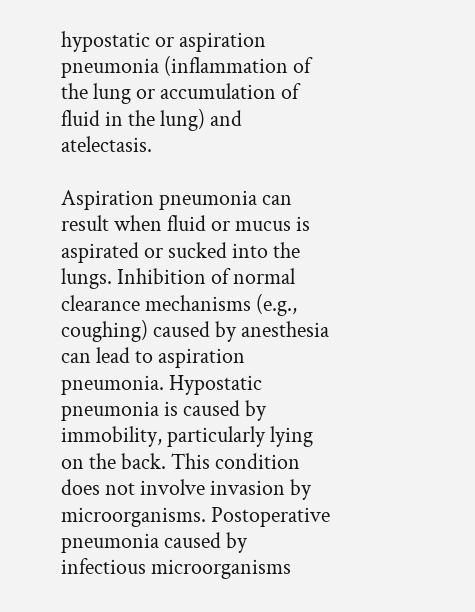hypostatic or aspiration pneumonia (inflammation of the lung or accumulation of fluid in the lung) and atelectasis.

Aspiration pneumonia can result when fluid or mucus is aspirated or sucked into the lungs. Inhibition of normal clearance mechanisms (e.g., coughing) caused by anesthesia can lead to aspiration pneumonia. Hypostatic pneumonia is caused by immobility, particularly lying on the back. This condition does not involve invasion by microorganisms. Postoperative pneumonia caused by infectious microorganisms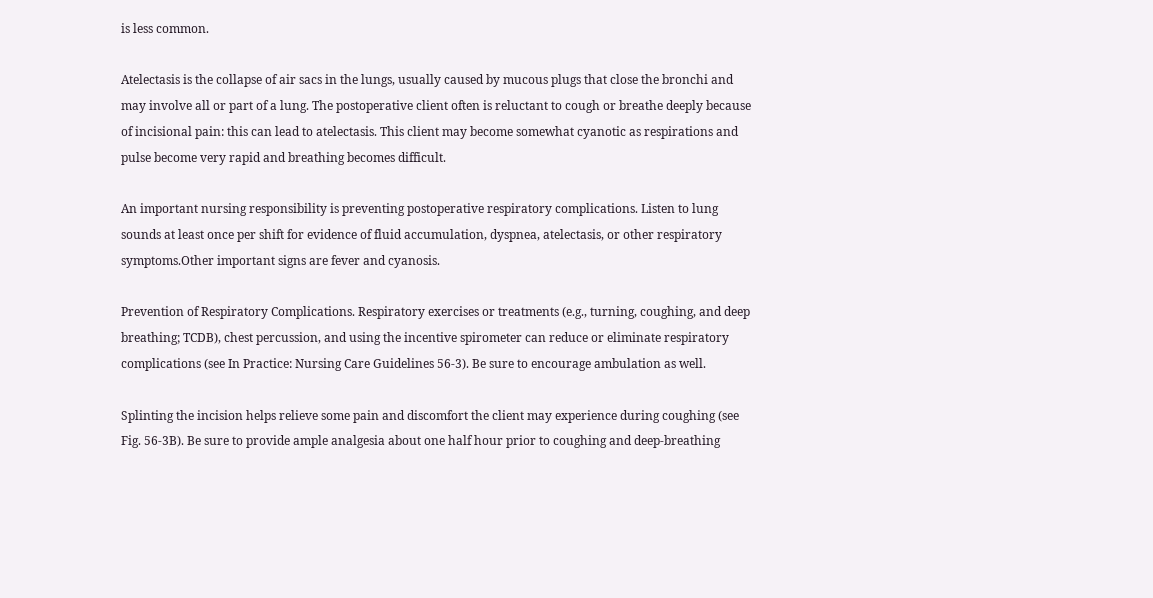is less common.

Atelectasis is the collapse of air sacs in the lungs, usually caused by mucous plugs that close the bronchi and may involve all or part of a lung. The postoperative client often is reluctant to cough or breathe deeply because of incisional pain: this can lead to atelectasis. This client may become somewhat cyanotic as respirations and pulse become very rapid and breathing becomes difficult.

An important nursing responsibility is preventing postoperative respiratory complications. Listen to lung sounds at least once per shift for evidence of fluid accumulation, dyspnea, atelectasis, or other respiratory symptoms.Other important signs are fever and cyanosis.

Prevention of Respiratory Complications. Respiratory exercises or treatments (e.g., turning, coughing, and deep breathing; TCDB), chest percussion, and using the incentive spirometer can reduce or eliminate respiratory complications (see In Practice: Nursing Care Guidelines 56-3). Be sure to encourage ambulation as well.

Splinting the incision helps relieve some pain and discomfort the client may experience during coughing (see Fig. 56-3B). Be sure to provide ample analgesia about one half hour prior to coughing and deep-breathing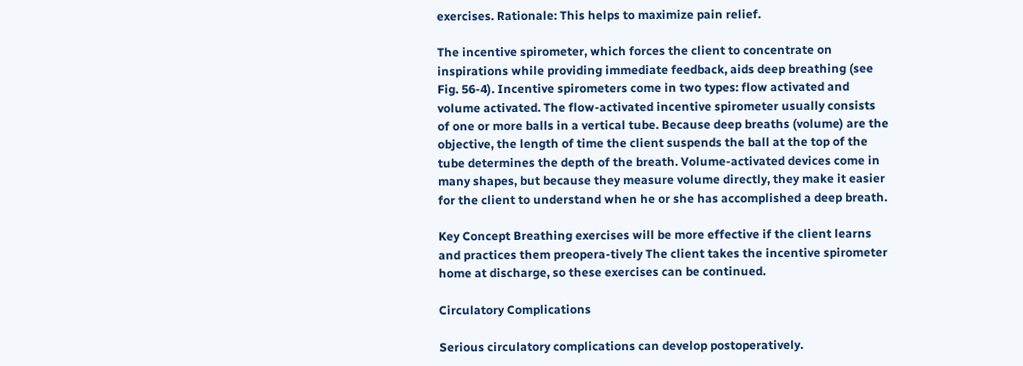exercises. Rationale: This helps to maximize pain relief.

The incentive spirometer, which forces the client to concentrate on inspirations while providing immediate feedback, aids deep breathing (see Fig. 56-4). Incentive spirometers come in two types: flow activated and volume activated. The flow-activated incentive spirometer usually consists of one or more balls in a vertical tube. Because deep breaths (volume) are the objective, the length of time the client suspends the ball at the top of the tube determines the depth of the breath. Volume-activated devices come in many shapes, but because they measure volume directly, they make it easier for the client to understand when he or she has accomplished a deep breath.

Key Concept Breathing exercises will be more effective if the client learns and practices them preopera-tively The client takes the incentive spirometer home at discharge, so these exercises can be continued.

Circulatory Complications

Serious circulatory complications can develop postoperatively.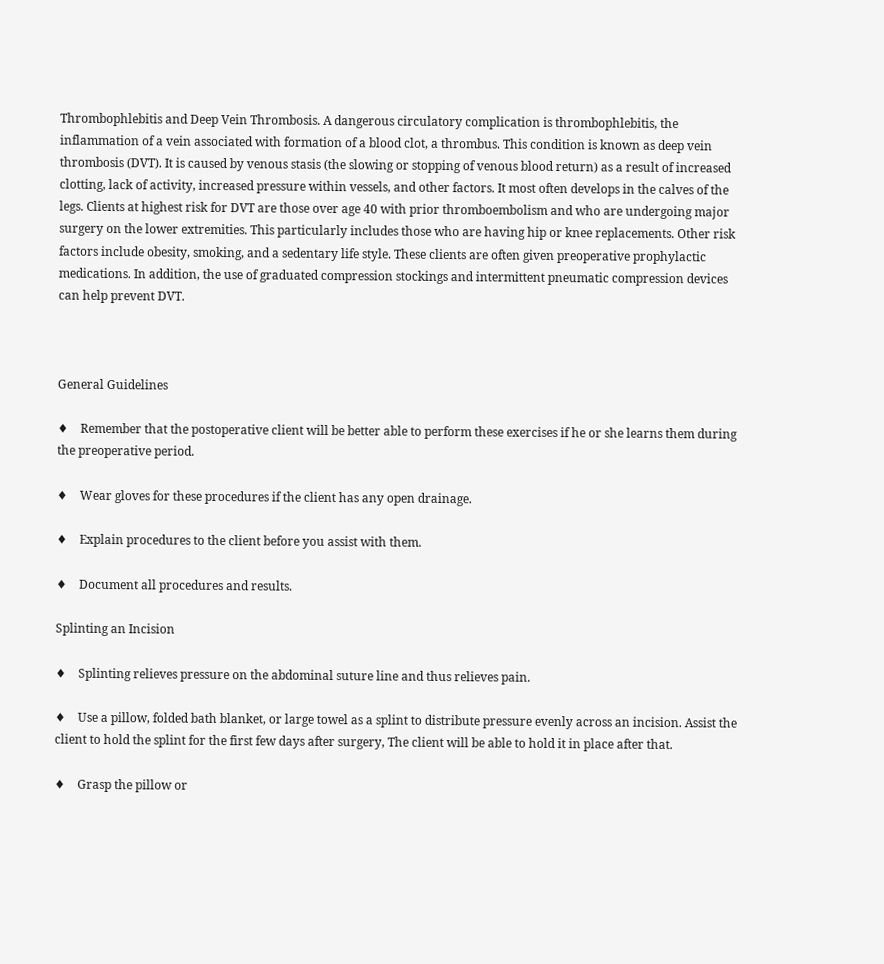Thrombophlebitis and Deep Vein Thrombosis. A dangerous circulatory complication is thrombophlebitis, the inflammation of a vein associated with formation of a blood clot, a thrombus. This condition is known as deep vein thrombosis (DVT). It is caused by venous stasis (the slowing or stopping of venous blood return) as a result of increased clotting, lack of activity, increased pressure within vessels, and other factors. It most often develops in the calves of the legs. Clients at highest risk for DVT are those over age 40 with prior thromboembolism and who are undergoing major surgery on the lower extremities. This particularly includes those who are having hip or knee replacements. Other risk factors include obesity, smoking, and a sedentary life style. These clients are often given preoperative prophylactic medications. In addition, the use of graduated compression stockings and intermittent pneumatic compression devices can help prevent DVT.



General Guidelines

♦    Remember that the postoperative client will be better able to perform these exercises if he or she learns them during the preoperative period.

♦    Wear gloves for these procedures if the client has any open drainage.

♦    Explain procedures to the client before you assist with them.

♦    Document all procedures and results.

Splinting an Incision

♦    Splinting relieves pressure on the abdominal suture line and thus relieves pain.

♦    Use a pillow, folded bath blanket, or large towel as a splint to distribute pressure evenly across an incision. Assist the client to hold the splint for the first few days after surgery, The client will be able to hold it in place after that.

♦    Grasp the pillow or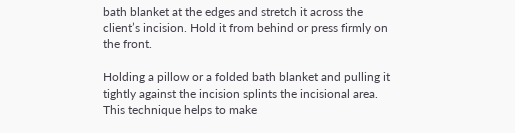bath blanket at the edges and stretch it across the client’s incision. Hold it from behind or press firmly on the front.

Holding a pillow or a folded bath blanket and pulling it tightly against the incision splints the incisional area. This technique helps to make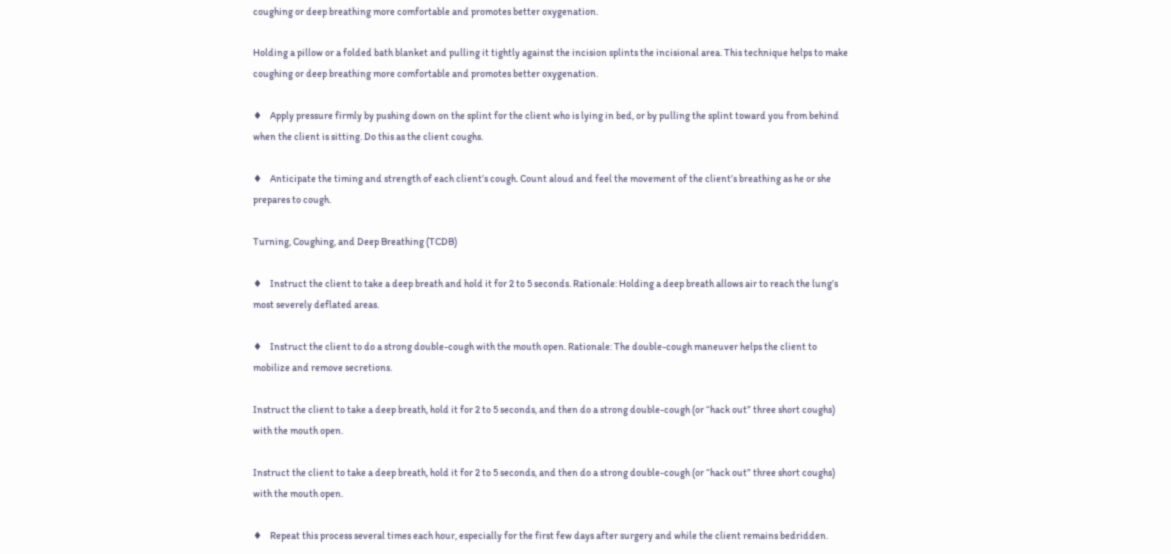coughing or deep breathing more comfortable and promotes better oxygenation.

Holding a pillow or a folded bath blanket and pulling it tightly against the incision splints the incisional area. This technique helps to make coughing or deep breathing more comfortable and promotes better oxygenation.

♦    Apply pressure firmly by pushing down on the splint for the client who is lying in bed, or by pulling the splint toward you from behind when the client is sitting. Do this as the client coughs.

♦    Anticipate the timing and strength of each client’s cough. Count aloud and feel the movement of the client’s breathing as he or she prepares to cough.

Turning, Coughing, and Deep Breathing (TCDB)

♦    Instruct the client to take a deep breath and hold it for 2 to 5 seconds. Rationale: Holding a deep breath allows air to reach the lung’s most severely deflated areas.

♦    Instruct the client to do a strong double-cough with the mouth open. Rationale: The double-cough maneuver helps the client to mobilize and remove secretions.

Instruct the client to take a deep breath, hold it for 2 to 5 seconds, and then do a strong double-cough (or “hack out” three short coughs) with the mouth open.

Instruct the client to take a deep breath, hold it for 2 to 5 seconds, and then do a strong double-cough (or “hack out” three short coughs) with the mouth open.

♦    Repeat this process several times each hour, especially for the first few days after surgery and while the client remains bedridden.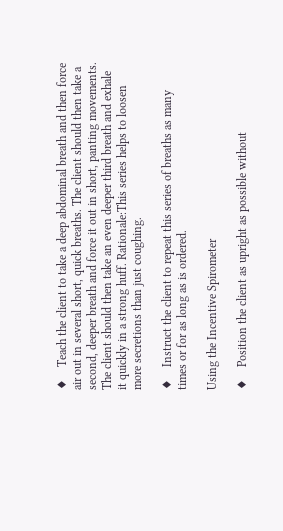♦    Teach the client to take a deep abdominal breath and then force air out in several short, quick breaths. The client should then take a second, deeper breath and force it out in short, panting movements. The client should then take an even deeper third breath and exhale it quickly in a strong huff. Rationale:This series helps to loosen more secretions than just coughing.

♦    Instruct the client to repeat this series of breaths as many times or for as long as is ordered.

Using the Incentive Spirometer

♦    Position the client as upright as possible without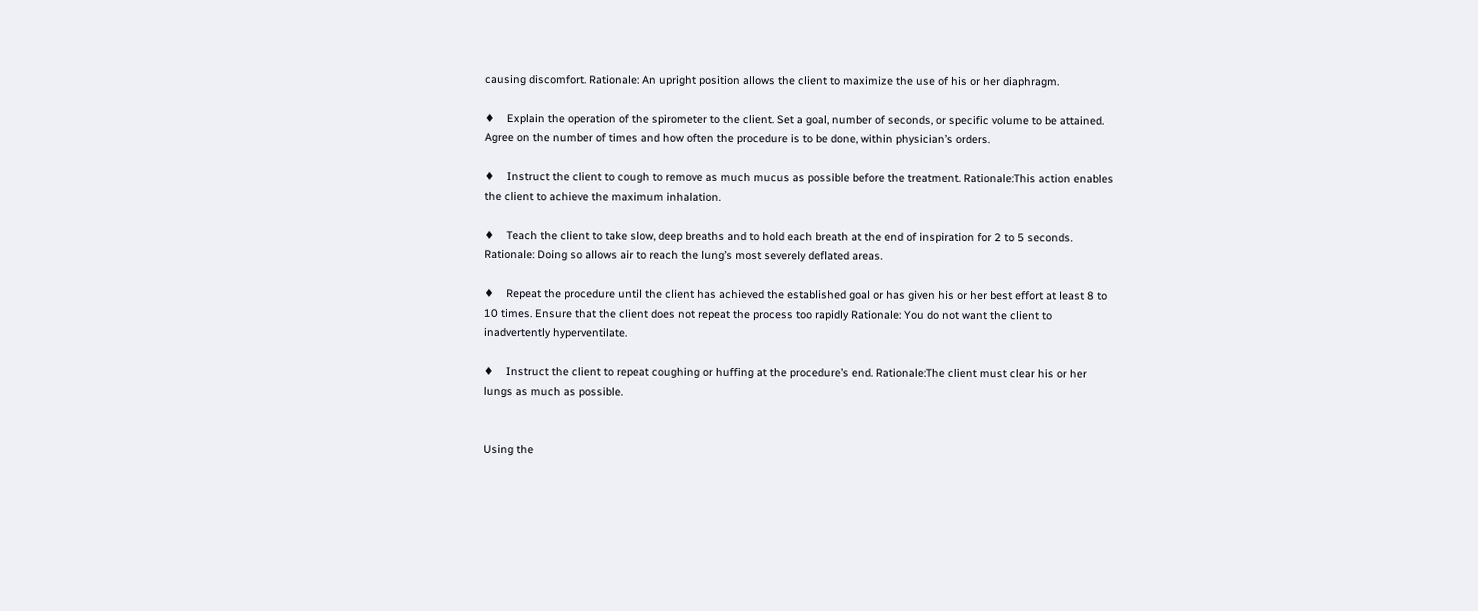causing discomfort. Rationale: An upright position allows the client to maximize the use of his or her diaphragm.

♦    Explain the operation of the spirometer to the client. Set a goal, number of seconds, or specific volume to be attained. Agree on the number of times and how often the procedure is to be done, within physician’s orders.

♦    Instruct the client to cough to remove as much mucus as possible before the treatment. Rationale:This action enables the client to achieve the maximum inhalation.

♦    Teach the client to take slow, deep breaths and to hold each breath at the end of inspiration for 2 to 5 seconds. Rationale: Doing so allows air to reach the lung’s most severely deflated areas.

♦    Repeat the procedure until the client has achieved the established goal or has given his or her best effort at least 8 to 10 times. Ensure that the client does not repeat the process too rapidly Rationale: You do not want the client to inadvertently hyperventilate.

♦    Instruct the client to repeat coughing or huffing at the procedure’s end. Rationale:The client must clear his or her lungs as much as possible.


Using the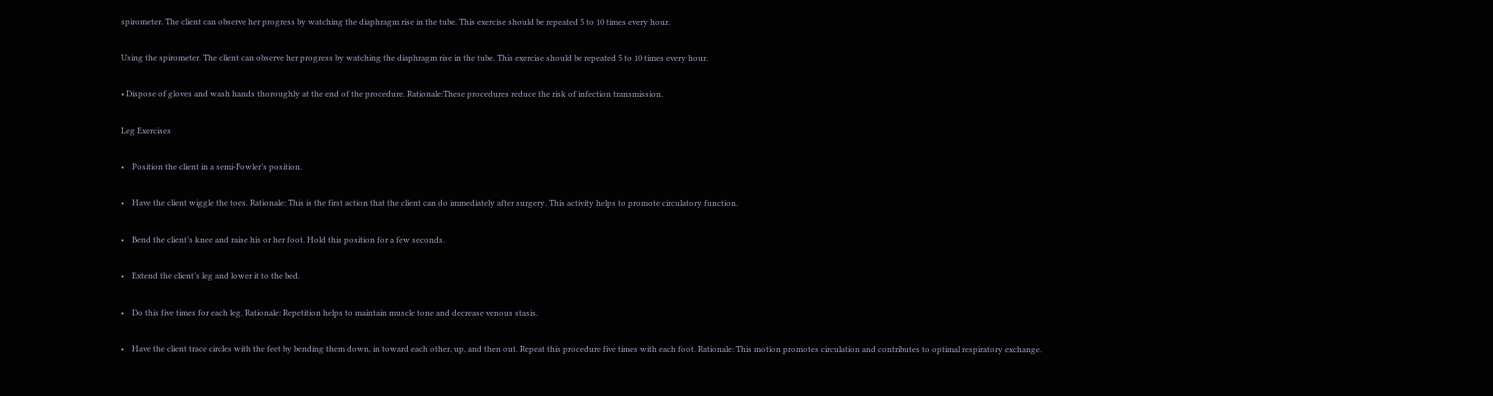spirometer. The client can observe her progress by watching the diaphragm rise in the tube. This exercise should be repeated 5 to 10 times every hour.

Using the spirometer. The client can observe her progress by watching the diaphragm rise in the tube. This exercise should be repeated 5 to 10 times every hour.

• Dispose of gloves and wash hands thoroughly at the end of the procedure. Rationale:These procedures reduce the risk of infection transmission.

Leg Exercises

•    Position the client in a semi-Fowler’s position.

•    Have the client wiggle the toes. Rationale: This is the first action that the client can do immediately after surgery. This activity helps to promote circulatory function.

•    Bend the client’s knee and raise his or her foot. Hold this position for a few seconds.

•    Extend the client’s leg and lower it to the bed.

•    Do this five times for each leg. Rationale: Repetition helps to maintain muscle tone and decrease venous stasis.

•    Have the client trace circles with the feet by bending them down, in toward each other, up, and then out. Repeat this procedure five times with each foot. Rationale: This motion promotes circulation and contributes to optimal respiratory exchange.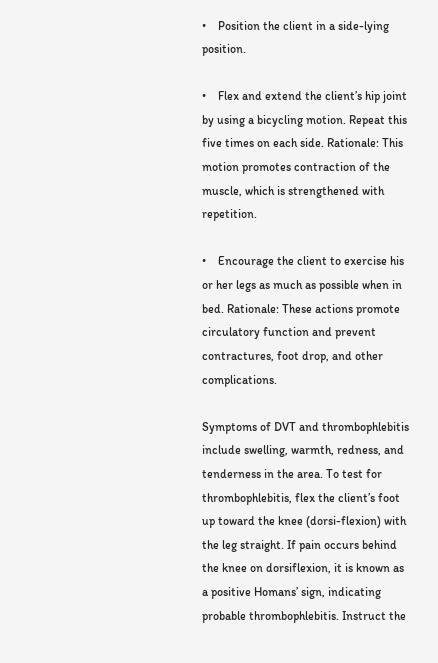•    Position the client in a side-lying position.

•    Flex and extend the client’s hip joint by using a bicycling motion. Repeat this five times on each side. Rationale: This motion promotes contraction of the muscle, which is strengthened with repetition.

•    Encourage the client to exercise his or her legs as much as possible when in bed. Rationale: These actions promote circulatory function and prevent contractures, foot drop, and other complications.

Symptoms of DVT and thrombophlebitis include swelling, warmth, redness, and tenderness in the area. To test for thrombophlebitis, flex the client’s foot up toward the knee (dorsi-flexion) with the leg straight. If pain occurs behind the knee on dorsiflexion, it is known as a positive Homans’ sign, indicating probable thrombophlebitis. Instruct the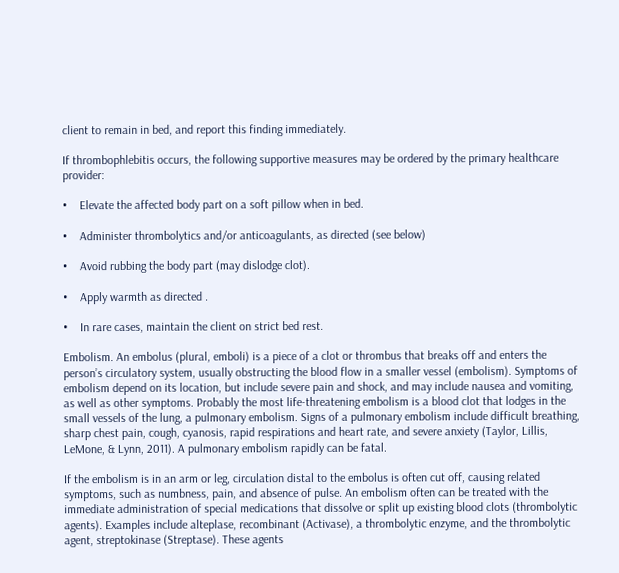client to remain in bed, and report this finding immediately.

If thrombophlebitis occurs, the following supportive measures may be ordered by the primary healthcare provider:

•    Elevate the affected body part on a soft pillow when in bed.

•    Administer thrombolytics and/or anticoagulants, as directed (see below)

•    Avoid rubbing the body part (may dislodge clot).

•    Apply warmth as directed .

•    In rare cases, maintain the client on strict bed rest.

Embolism. An embolus (plural, emboli) is a piece of a clot or thrombus that breaks off and enters the person’s circulatory system, usually obstructing the blood flow in a smaller vessel (embolism). Symptoms of embolism depend on its location, but include severe pain and shock, and may include nausea and vomiting, as well as other symptoms. Probably the most life-threatening embolism is a blood clot that lodges in the small vessels of the lung, a pulmonary embolism. Signs of a pulmonary embolism include difficult breathing, sharp chest pain, cough, cyanosis, rapid respirations and heart rate, and severe anxiety (Taylor, Lillis, LeMone, & Lynn, 2011). A pulmonary embolism rapidly can be fatal.

If the embolism is in an arm or leg, circulation distal to the embolus is often cut off, causing related symptoms, such as numbness, pain, and absence of pulse. An embolism often can be treated with the immediate administration of special medications that dissolve or split up existing blood clots (thrombolytic agents). Examples include alteplase, recombinant (Activase), a thrombolytic enzyme, and the thrombolytic agent, streptokinase (Streptase). These agents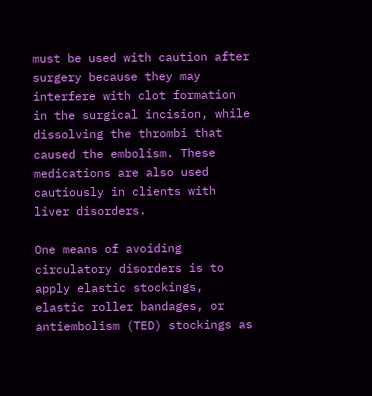must be used with caution after surgery because they may interfere with clot formation in the surgical incision, while dissolving the thrombi that caused the embolism. These medications are also used cautiously in clients with liver disorders.

One means of avoiding circulatory disorders is to apply elastic stockings, elastic roller bandages, or antiembolism (TED) stockings as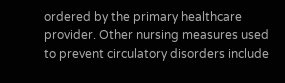ordered by the primary healthcare provider. Other nursing measures used to prevent circulatory disorders include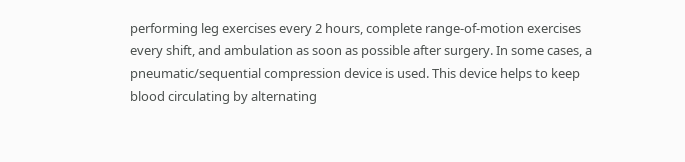performing leg exercises every 2 hours, complete range-of-motion exercises every shift, and ambulation as soon as possible after surgery. In some cases, a pneumatic/sequential compression device is used. This device helps to keep blood circulating by alternating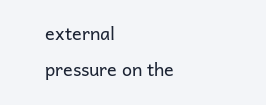external pressure on the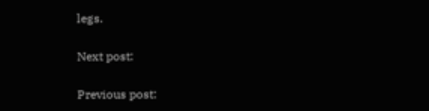legs.

Next post:

Previous post: